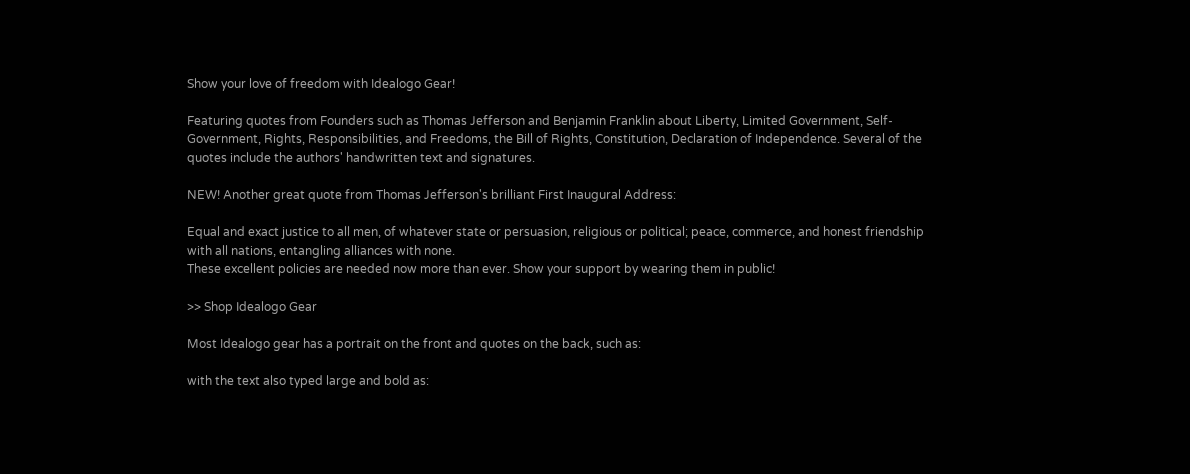Show your love of freedom with Idealogo Gear!

Featuring quotes from Founders such as Thomas Jefferson and Benjamin Franklin about Liberty, Limited Government, Self-Government, Rights, Responsibilities, and Freedoms, the Bill of Rights, Constitution, Declaration of Independence. Several of the quotes include the authors' handwritten text and signatures.

NEW! Another great quote from Thomas Jefferson's brilliant First Inaugural Address:

Equal and exact justice to all men, of whatever state or persuasion, religious or political; peace, commerce, and honest friendship with all nations, entangling alliances with none.
These excellent policies are needed now more than ever. Show your support by wearing them in public!

>> Shop Idealogo Gear

Most Idealogo gear has a portrait on the front and quotes on the back, such as:

with the text also typed large and bold as: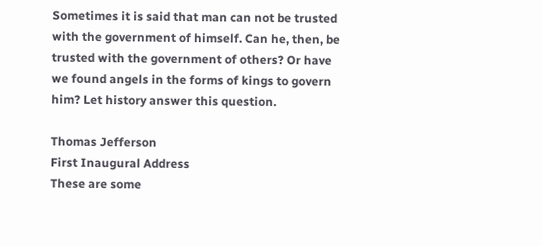Sometimes it is said that man can not be trusted with the government of himself. Can he, then, be trusted with the government of others? Or have we found angels in the forms of kings to govern him? Let history answer this question.

Thomas Jefferson
First Inaugural Address
These are some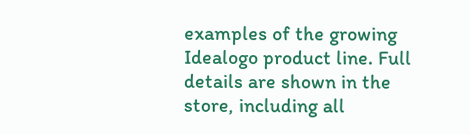examples of the growing Idealogo product line. Full details are shown in the store, including all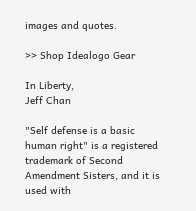images and quotes.

>> Shop Idealogo Gear

In Liberty,
Jeff Chan

"Self defense is a basic human right" is a registered trademark of Second Amendment Sisters, and it is used with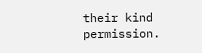their kind permission.